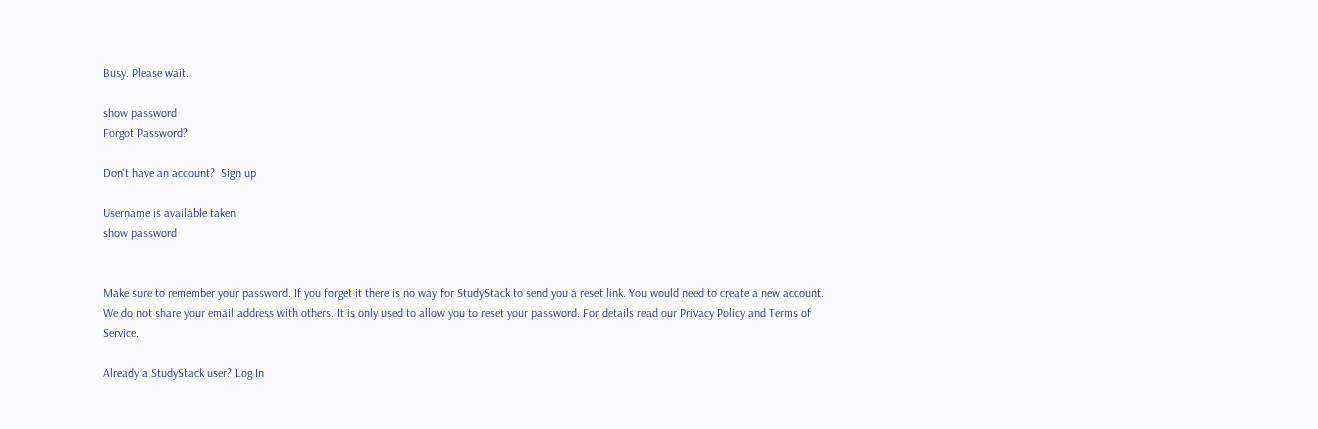Busy. Please wait.

show password
Forgot Password?

Don't have an account?  Sign up

Username is available taken
show password


Make sure to remember your password. If you forget it there is no way for StudyStack to send you a reset link. You would need to create a new account.
We do not share your email address with others. It is only used to allow you to reset your password. For details read our Privacy Policy and Terms of Service.

Already a StudyStack user? Log In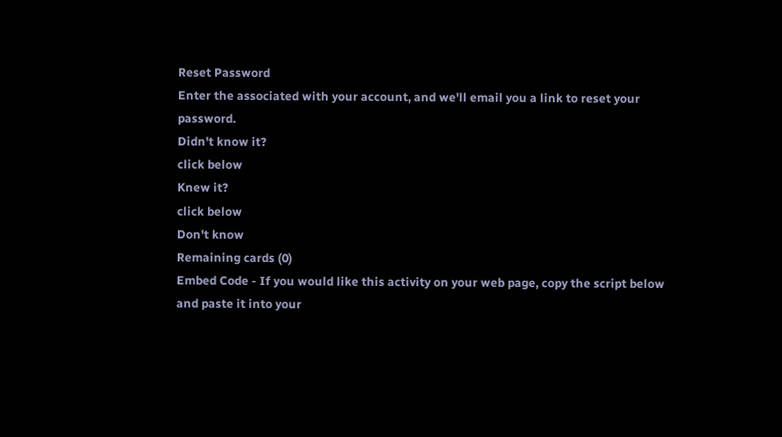Reset Password
Enter the associated with your account, and we'll email you a link to reset your password.
Didn't know it?
click below
Knew it?
click below
Don't know
Remaining cards (0)
Embed Code - If you would like this activity on your web page, copy the script below and paste it into your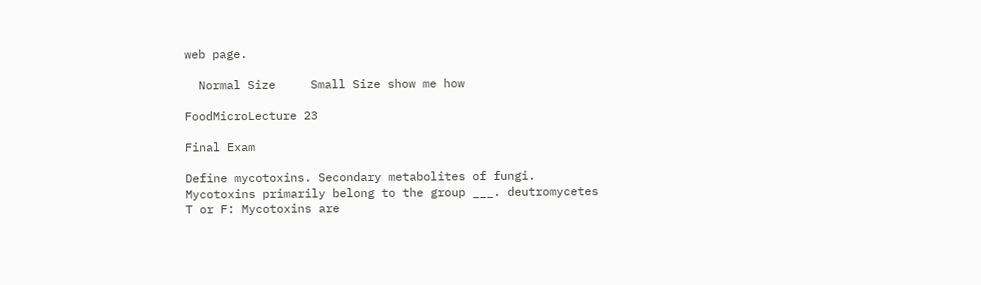web page.

  Normal Size     Small Size show me how

FoodMicroLecture 23

Final Exam

Define mycotoxins. Secondary metabolites of fungi.
Mycotoxins primarily belong to the group ___. deutromycetes
T or F: Mycotoxins are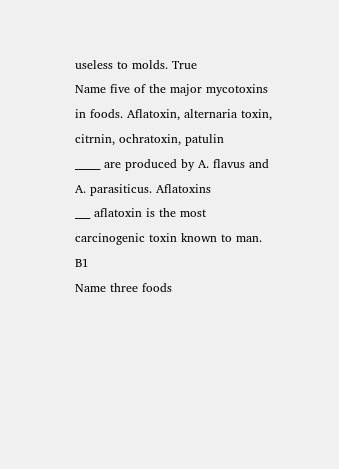useless to molds. True
Name five of the major mycotoxins in foods. Aflatoxin, alternaria toxin, citrnin, ochratoxin, patulin
_____ are produced by A. flavus and A. parasiticus. Aflatoxins
___ aflatoxin is the most carcinogenic toxin known to man. B1
Name three foods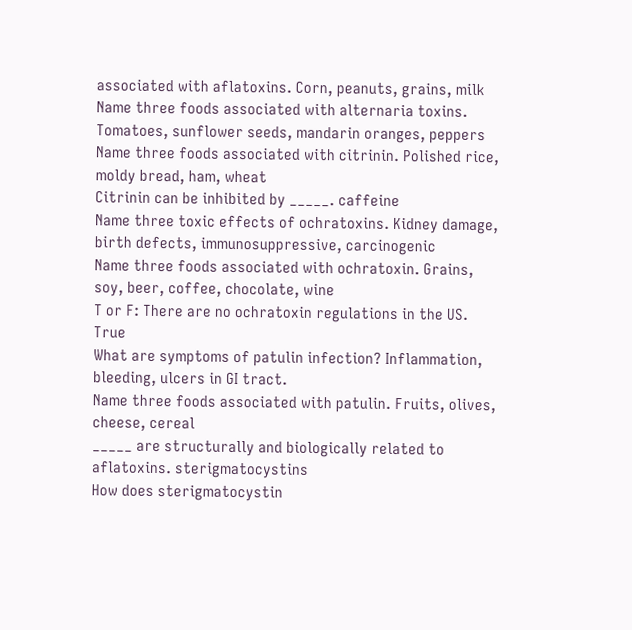associated with aflatoxins. Corn, peanuts, grains, milk
Name three foods associated with alternaria toxins. Tomatoes, sunflower seeds, mandarin oranges, peppers
Name three foods associated with citrinin. Polished rice, moldy bread, ham, wheat
Citrinin can be inhibited by _____. caffeine
Name three toxic effects of ochratoxins. Kidney damage, birth defects, immunosuppressive, carcinogenic
Name three foods associated with ochratoxin. Grains, soy, beer, coffee, chocolate, wine
T or F: There are no ochratoxin regulations in the US. True
What are symptoms of patulin infection? Inflammation, bleeding, ulcers in GI tract.
Name three foods associated with patulin. Fruits, olives, cheese, cereal
_____ are structurally and biologically related to aflatoxins. sterigmatocystins
How does sterigmatocystin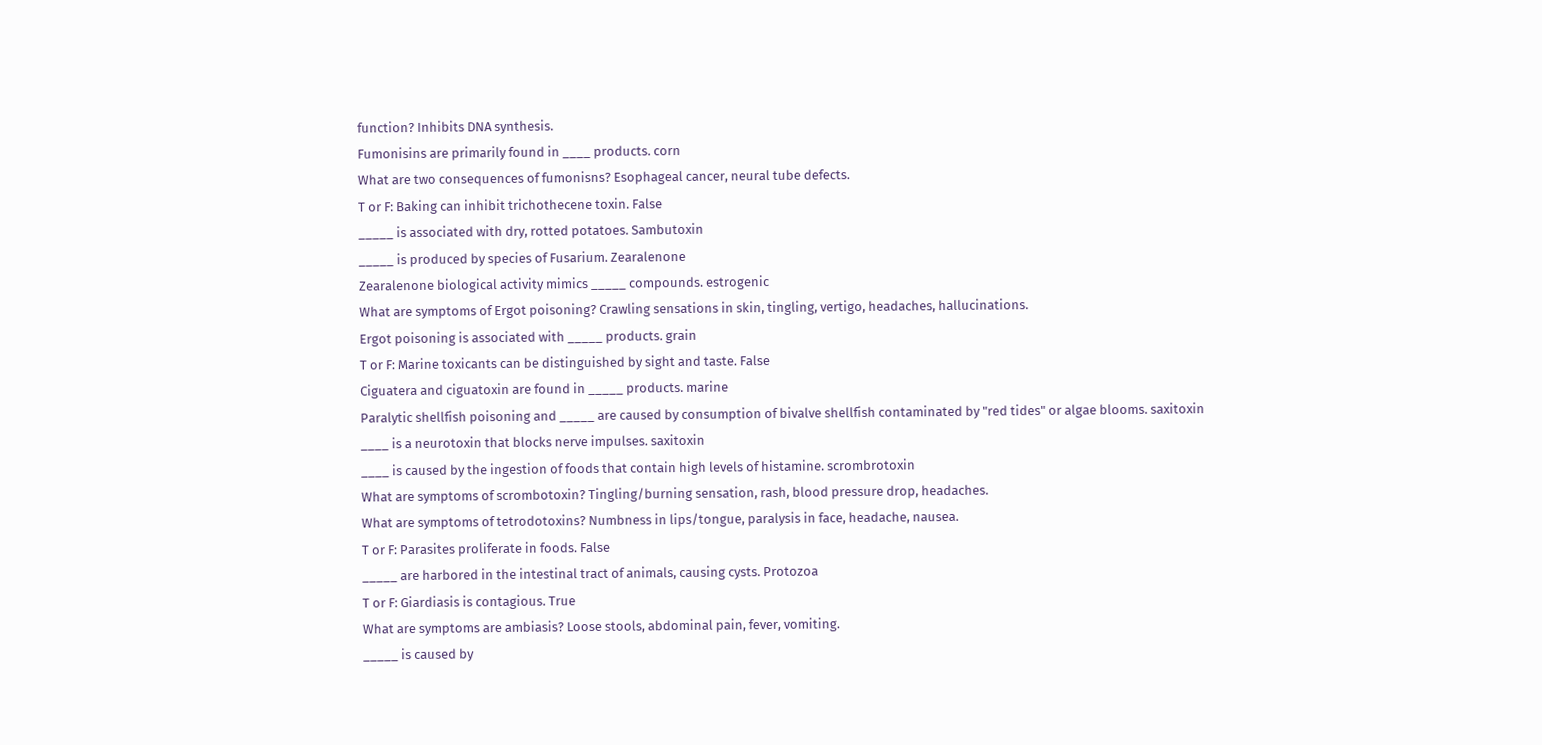function? Inhibits DNA synthesis.
Fumonisins are primarily found in ____ products. corn
What are two consequences of fumonisns? Esophageal cancer, neural tube defects.
T or F: Baking can inhibit trichothecene toxin. False
_____ is associated with dry, rotted potatoes. Sambutoxin
_____ is produced by species of Fusarium. Zearalenone
Zearalenone biological activity mimics _____ compounds. estrogenic
What are symptoms of Ergot poisoning? Crawling sensations in skin, tingling, vertigo, headaches, hallucinations.
Ergot poisoning is associated with _____ products. grain
T or F: Marine toxicants can be distinguished by sight and taste. False
Ciguatera and ciguatoxin are found in _____ products. marine
Paralytic shellfish poisoning and _____ are caused by consumption of bivalve shellfish contaminated by "red tides" or algae blooms. saxitoxin
____ is a neurotoxin that blocks nerve impulses. saxitoxin
____ is caused by the ingestion of foods that contain high levels of histamine. scrombrotoxin
What are symptoms of scrombotoxin? Tingling/burning sensation, rash, blood pressure drop, headaches.
What are symptoms of tetrodotoxins? Numbness in lips/tongue, paralysis in face, headache, nausea.
T or F: Parasites proliferate in foods. False
_____ are harbored in the intestinal tract of animals, causing cysts. Protozoa
T or F: Giardiasis is contagious. True
What are symptoms are ambiasis? Loose stools, abdominal pain, fever, vomiting.
_____ is caused by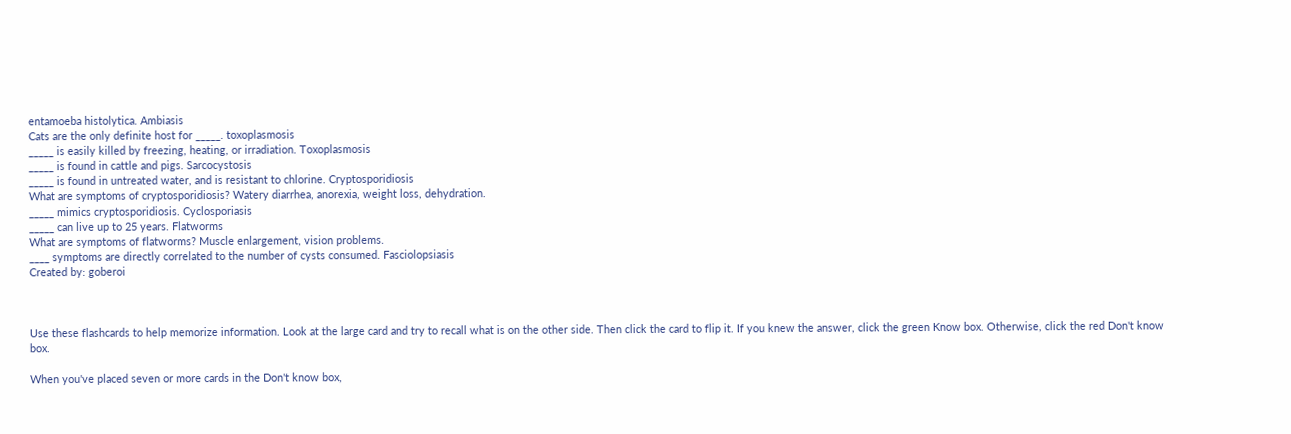entamoeba histolytica. Ambiasis
Cats are the only definite host for _____. toxoplasmosis
_____ is easily killed by freezing, heating, or irradiation. Toxoplasmosis
_____ is found in cattle and pigs. Sarcocystosis
_____ is found in untreated water, and is resistant to chlorine. Cryptosporidiosis
What are symptoms of cryptosporidiosis? Watery diarrhea, anorexia, weight loss, dehydration.
_____ mimics cryptosporidiosis. Cyclosporiasis
_____ can live up to 25 years. Flatworms
What are symptoms of flatworms? Muscle enlargement, vision problems.
____ symptoms are directly correlated to the number of cysts consumed. Fasciolopsiasis
Created by: goberoi



Use these flashcards to help memorize information. Look at the large card and try to recall what is on the other side. Then click the card to flip it. If you knew the answer, click the green Know box. Otherwise, click the red Don't know box.

When you've placed seven or more cards in the Don't know box,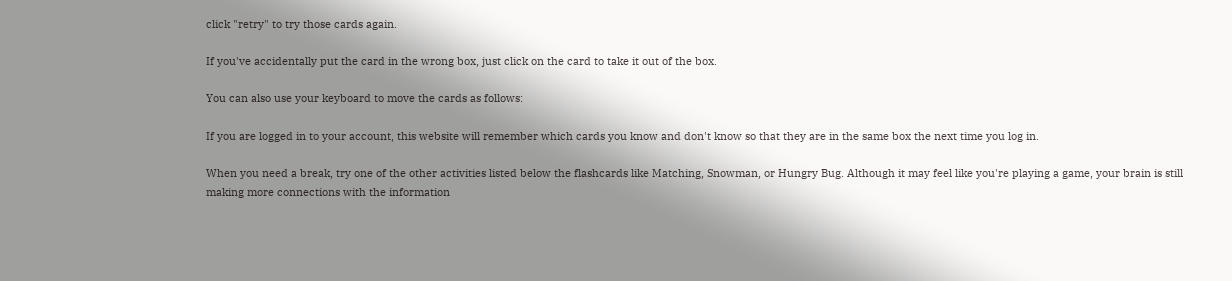click "retry" to try those cards again.

If you've accidentally put the card in the wrong box, just click on the card to take it out of the box.

You can also use your keyboard to move the cards as follows:

If you are logged in to your account, this website will remember which cards you know and don't know so that they are in the same box the next time you log in.

When you need a break, try one of the other activities listed below the flashcards like Matching, Snowman, or Hungry Bug. Although it may feel like you're playing a game, your brain is still making more connections with the information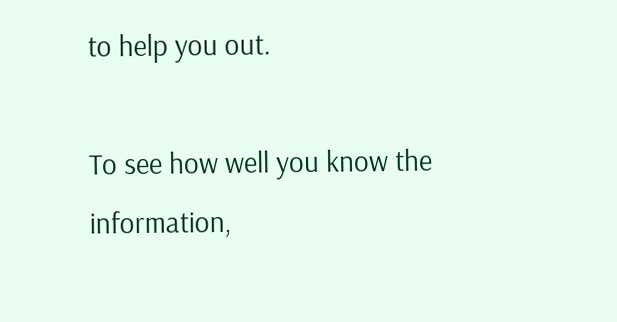to help you out.

To see how well you know the information,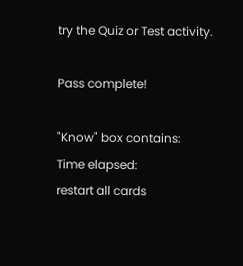try the Quiz or Test activity.

Pass complete!

"Know" box contains:
Time elapsed:
restart all cards